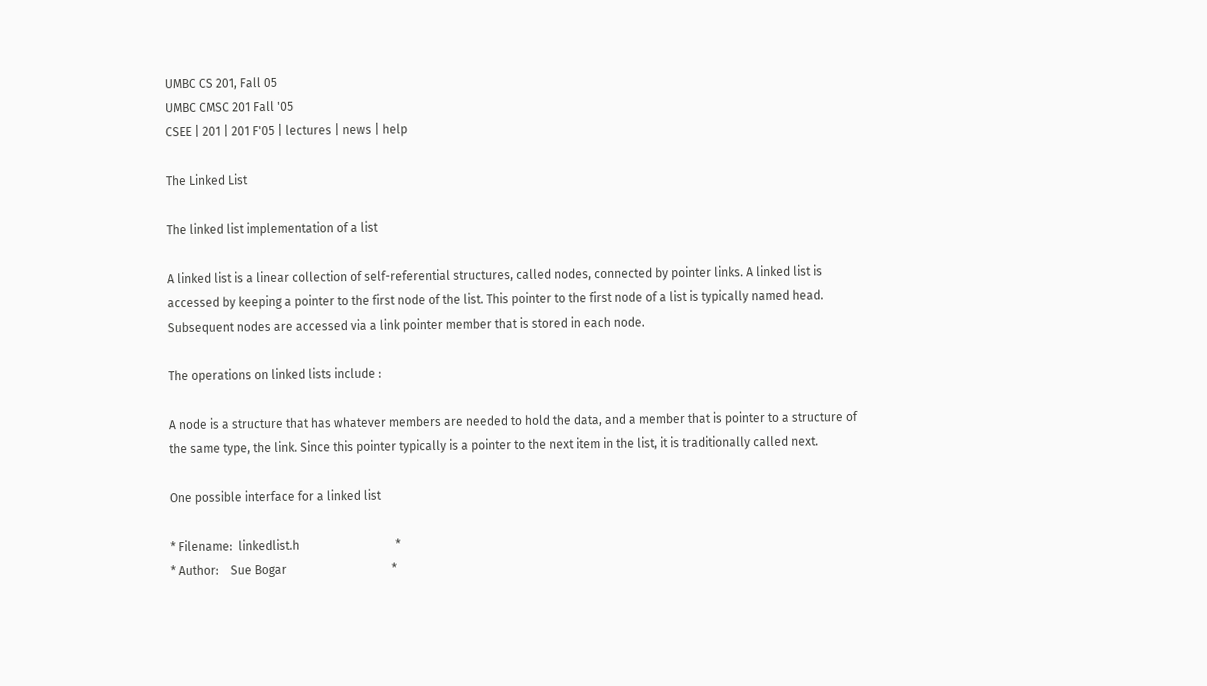UMBC CS 201, Fall 05
UMBC CMSC 201 Fall '05
CSEE | 201 | 201 F'05 | lectures | news | help

The Linked List

The linked list implementation of a list

A linked list is a linear collection of self-referential structures, called nodes, connected by pointer links. A linked list is accessed by keeping a pointer to the first node of the list. This pointer to the first node of a list is typically named head. Subsequent nodes are accessed via a link pointer member that is stored in each node.

The operations on linked lists include :

A node is a structure that has whatever members are needed to hold the data, and a member that is pointer to a structure of the same type, the link. Since this pointer typically is a pointer to the next item in the list, it is traditionally called next.

One possible interface for a linked list

* Filename:  linkedlist.h                                *
* Author:    Sue Bogar                                   *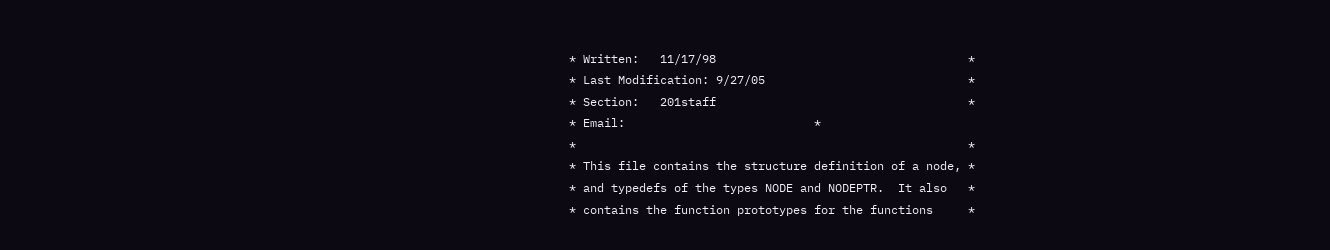* Written:   11/17/98                                    *
* Last Modification: 9/27/05                             *
* Section:   201staff                                    *
* Email:                           *
*                                                        *
* This file contains the structure definition of a node, *
* and typedefs of the types NODE and NODEPTR.  It also   *
* contains the function prototypes for the functions     *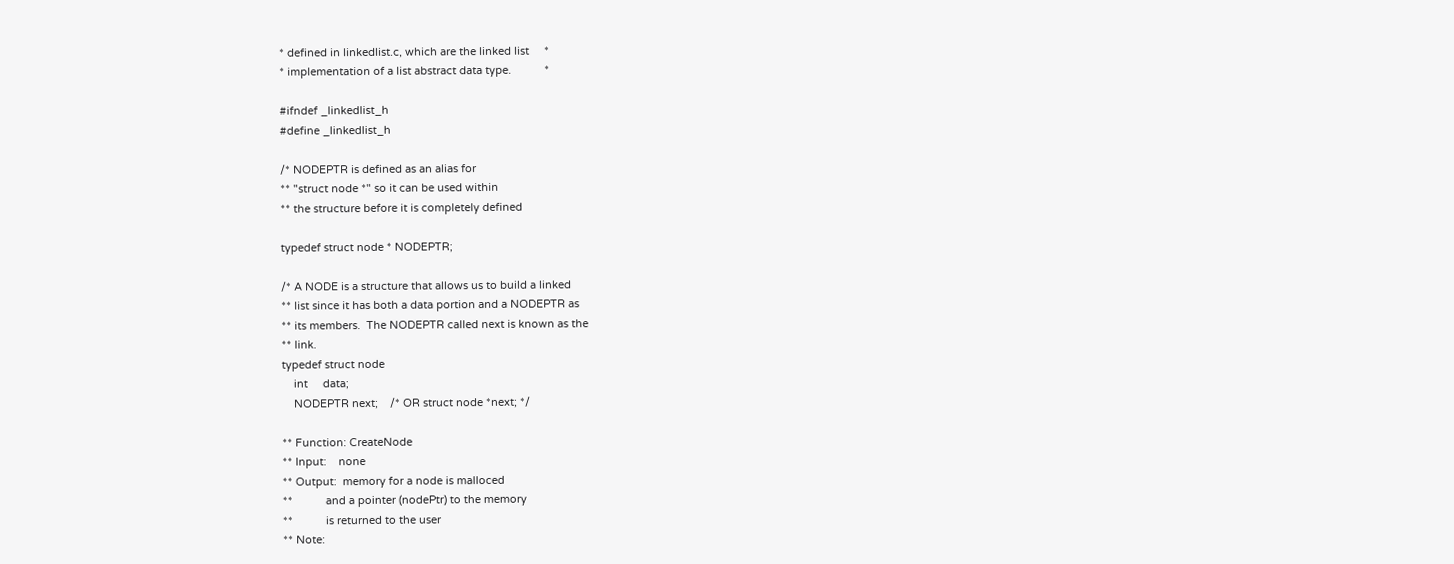* defined in linkedlist.c, which are the linked list     *
* implementation of a list abstract data type.           *

#ifndef _linkedlist_h
#define _linkedlist_h

/* NODEPTR is defined as an alias for
** "struct node *" so it can be used within
** the structure before it is completely defined

typedef struct node * NODEPTR;

/* A NODE is a structure that allows us to build a linked
** list since it has both a data portion and a NODEPTR as
** its members.  The NODEPTR called next is known as the
** link.
typedef struct node
    int     data;
    NODEPTR next;    /* OR struct node *next; */

** Function: CreateNode
** Input:    none
** Output:  memory for a node is malloced
**           and a pointer (nodePtr) to the memory
**           is returned to the user
** Note: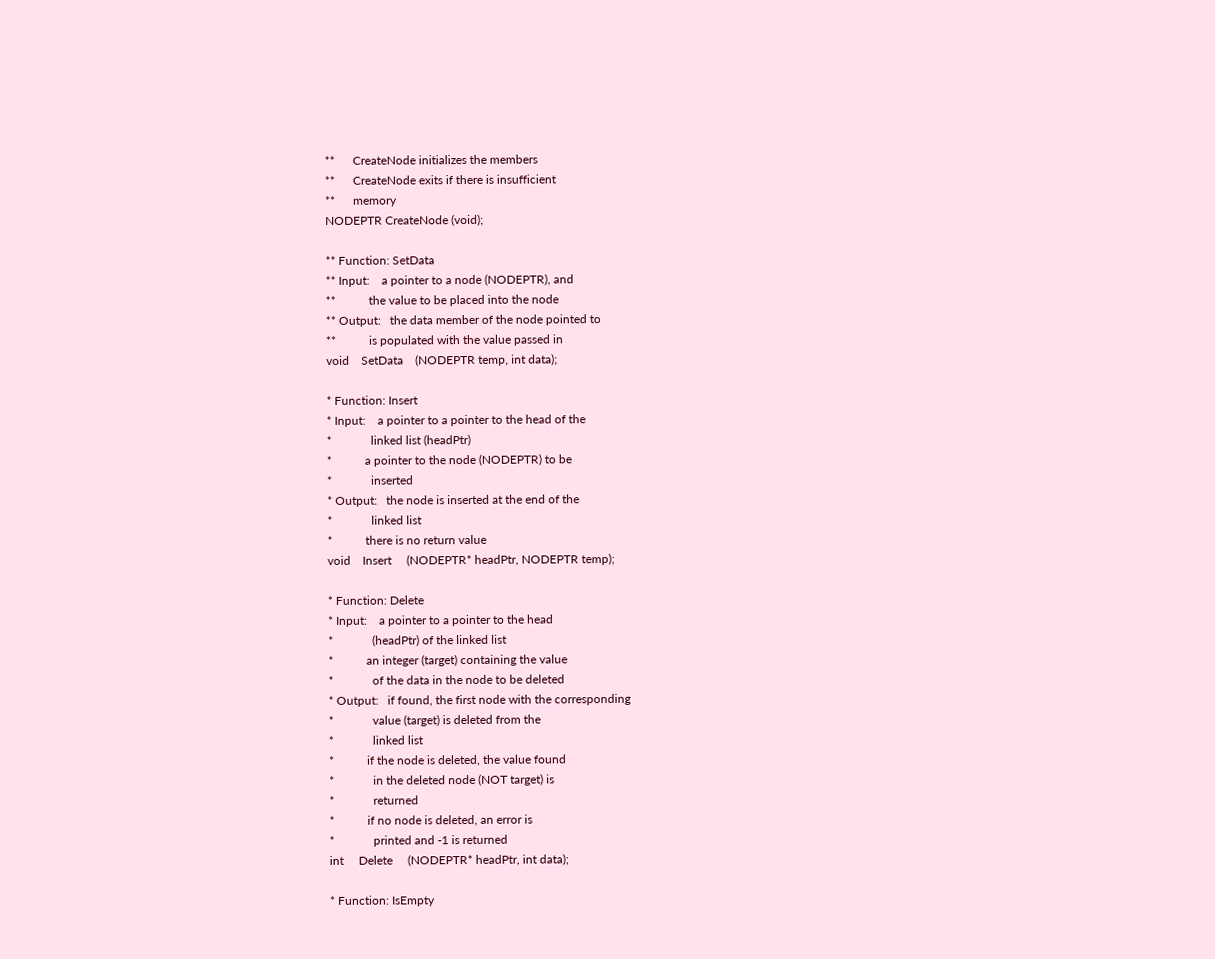**      CreateNode initializes the members
**      CreateNode exits if there is insufficient
**      memory
NODEPTR CreateNode (void);

** Function: SetData
** Input:    a pointer to a node (NODEPTR), and
**           the value to be placed into the node
** Output:   the data member of the node pointed to
**           is populated with the value passed in
void    SetData    (NODEPTR temp, int data);

* Function: Insert
* Input:    a pointer to a pointer to the head of the
*             linked list (headPtr)
*           a pointer to the node (NODEPTR) to be
*             inserted
* Output:   the node is inserted at the end of the
*             linked list
*           there is no return value
void    Insert     (NODEPTR* headPtr, NODEPTR temp);

* Function: Delete
* Input:    a pointer to a pointer to the head
*             (headPtr) of the linked list
*           an integer (target) containing the value
*             of the data in the node to be deleted
* Output:   if found, the first node with the corresponding
*             value (target) is deleted from the
*             linked list
*           if the node is deleted, the value found
*             in the deleted node (NOT target) is
*             returned
*           if no node is deleted, an error is
*             printed and -1 is returned
int     Delete     (NODEPTR* headPtr, int data);

* Function: IsEmpty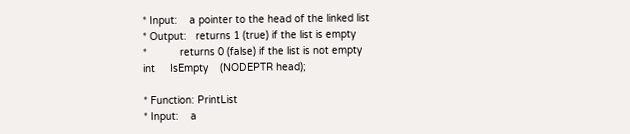* Input:    a pointer to the head of the linked list
* Output:   returns 1 (true) if the list is empty
*           returns 0 (false) if the list is not empty
int     IsEmpty    (NODEPTR head);

* Function: PrintList
* Input:    a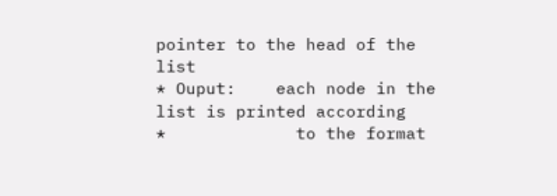pointer to the head of the list
* Ouput:    each node in the list is printed according
*             to the format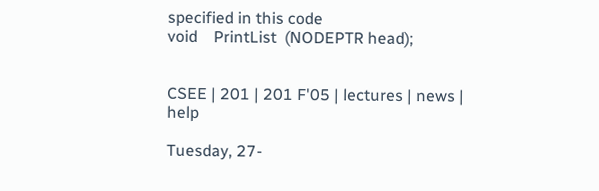specified in this code
void    PrintList  (NODEPTR head);


CSEE | 201 | 201 F'05 | lectures | news | help

Tuesday, 27-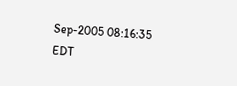Sep-2005 08:16:35 EDT